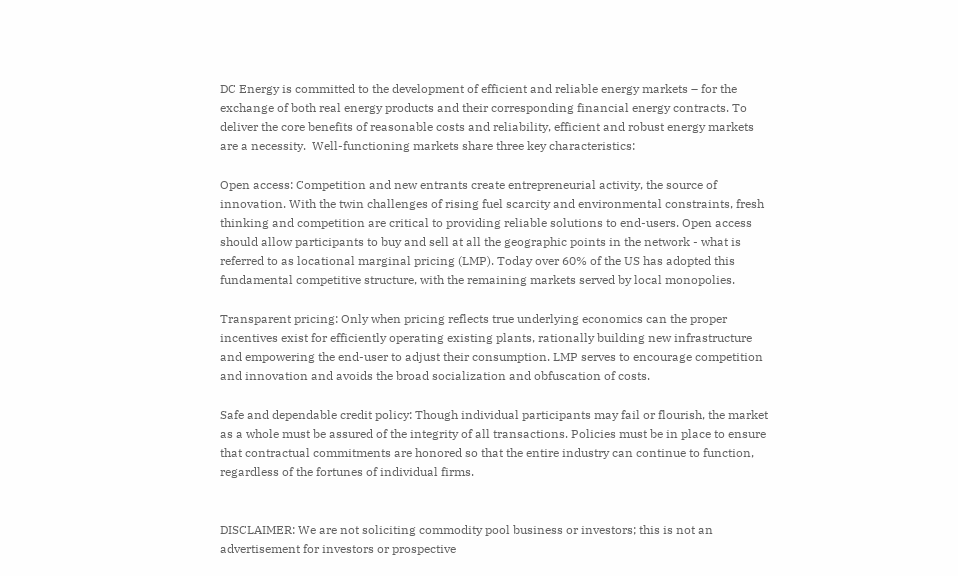DC Energy is committed to the development of efficient and reliable energy markets – for the exchange of both real energy products and their corresponding financial energy contracts. To deliver the core benefits of reasonable costs and reliability, efficient and robust energy markets are a necessity.  Well-functioning markets share three key characteristics:

Open access: Competition and new entrants create entrepreneurial activity, the source of innovation. With the twin challenges of rising fuel scarcity and environmental constraints, fresh thinking and competition are critical to providing reliable solutions to end-users. Open access should allow participants to buy and sell at all the geographic points in the network - what is referred to as locational marginal pricing (LMP). Today over 60% of the US has adopted this fundamental competitive structure, with the remaining markets served by local monopolies.

Transparent pricing: Only when pricing reflects true underlying economics can the proper incentives exist for efficiently operating existing plants, rationally building new infrastructure and empowering the end-user to adjust their consumption. LMP serves to encourage competition and innovation and avoids the broad socialization and obfuscation of costs.

Safe and dependable credit policy: Though individual participants may fail or flourish, the market as a whole must be assured of the integrity of all transactions. Policies must be in place to ensure that contractual commitments are honored so that the entire industry can continue to function, regardless of the fortunes of individual firms.


DISCLAIMER: We are not soliciting commodity pool business or investors; this is not an advertisement for investors or prospective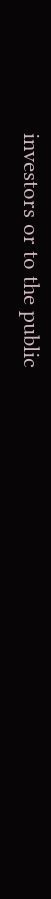investors or to the public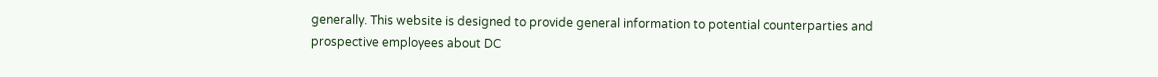generally. This website is designed to provide general information to potential counterparties and prospective employees about DC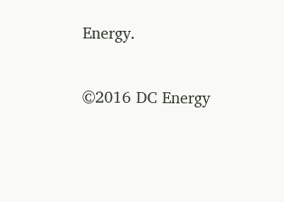Energy.

©2016 DC Energy